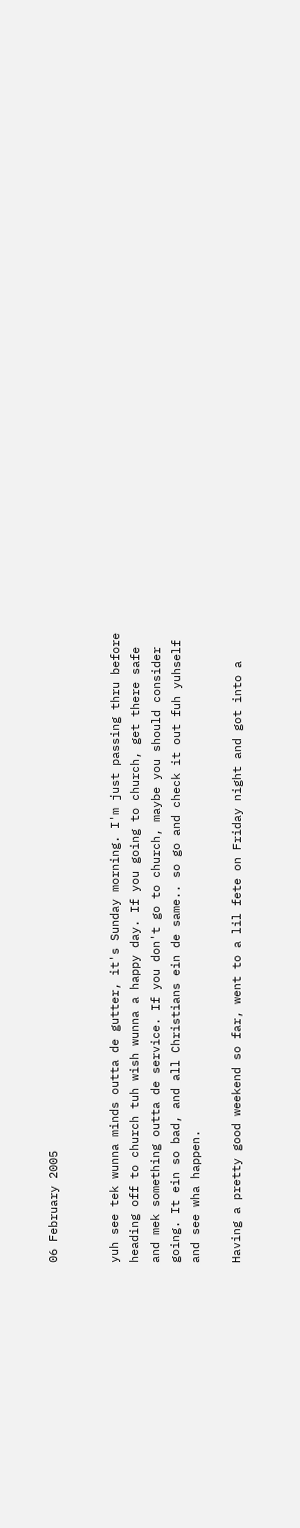06 February 2005


yuh see tek wunna minds outta de gutter, it's Sunday morning. I'm just passing thru before heading off to church tuh wish wunna a happy day. If you going to church, get there safe and mek something outta de service. If you don't go to church, maybe you should consider going. It ein so bad, and all Christians ein de same.. so go and check it out fuh yuhself and see wha happen.

Having a pretty good weekend so far, went to a lil fete on Friday night and got into a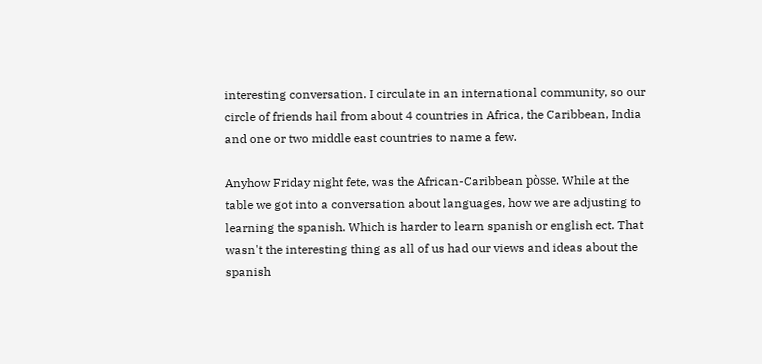interesting conversation. I circulate in an international community, so our circle of friends hail from about 4 countries in Africa, the Caribbean, India and one or two middle east countries to name a few.

Anyhow Friday night fete, was the African-Caribbean pòsse. While at the table we got into a conversation about languages, how we are adjusting to learning the spanish. Which is harder to learn spanish or english ect. That wasn't the interesting thing as all of us had our views and ideas about the spanish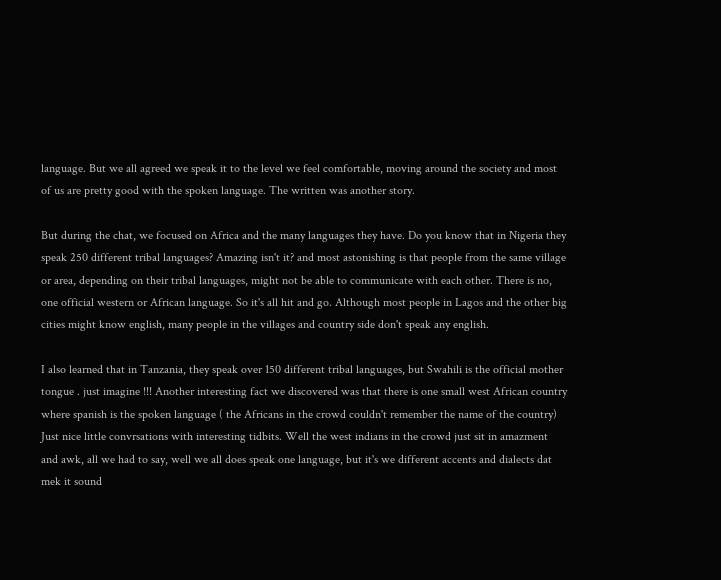language. But we all agreed we speak it to the level we feel comfortable, moving around the society and most of us are pretty good with the spoken language. The written was another story.

But during the chat, we focused on Africa and the many languages they have. Do you know that in Nigeria they speak 250 different tribal languages? Amazing isn't it? and most astonishing is that people from the same village or area, depending on their tribal languages, might not be able to communicate with each other. There is no, one official western or African language. So it's all hit and go. Although most people in Lagos and the other big cities might know english, many people in the villages and country side don't speak any english.

I also learned that in Tanzania, they speak over 150 different tribal languages, but Swahili is the official mother tongue . just imagine !!! Another interesting fact we discovered was that there is one small west African country where spanish is the spoken language ( the Africans in the crowd couldn't remember the name of the country) Just nice little convrsations with interesting tidbits. Well the west indians in the crowd just sit in amazment and awk, all we had to say, well we all does speak one language, but it's we different accents and dialects dat mek it sound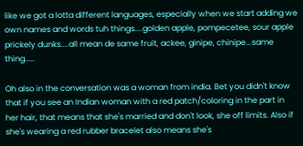like we got a lotta different languages, especially when we start adding we own names and words tuh things....golden apple, pompecetee, sour apple prickely dunks....all mean de same fruit, ackee, ginipe, chinipe...same thing.....

Oh also in the conversation was a woman from india. Bet you didn't know that if you see an Indian woman with a red patch/coloring in the part in her hair, that means that she's married and don't look, she off limits. Also if she's wearing a red rubber bracelet also means she's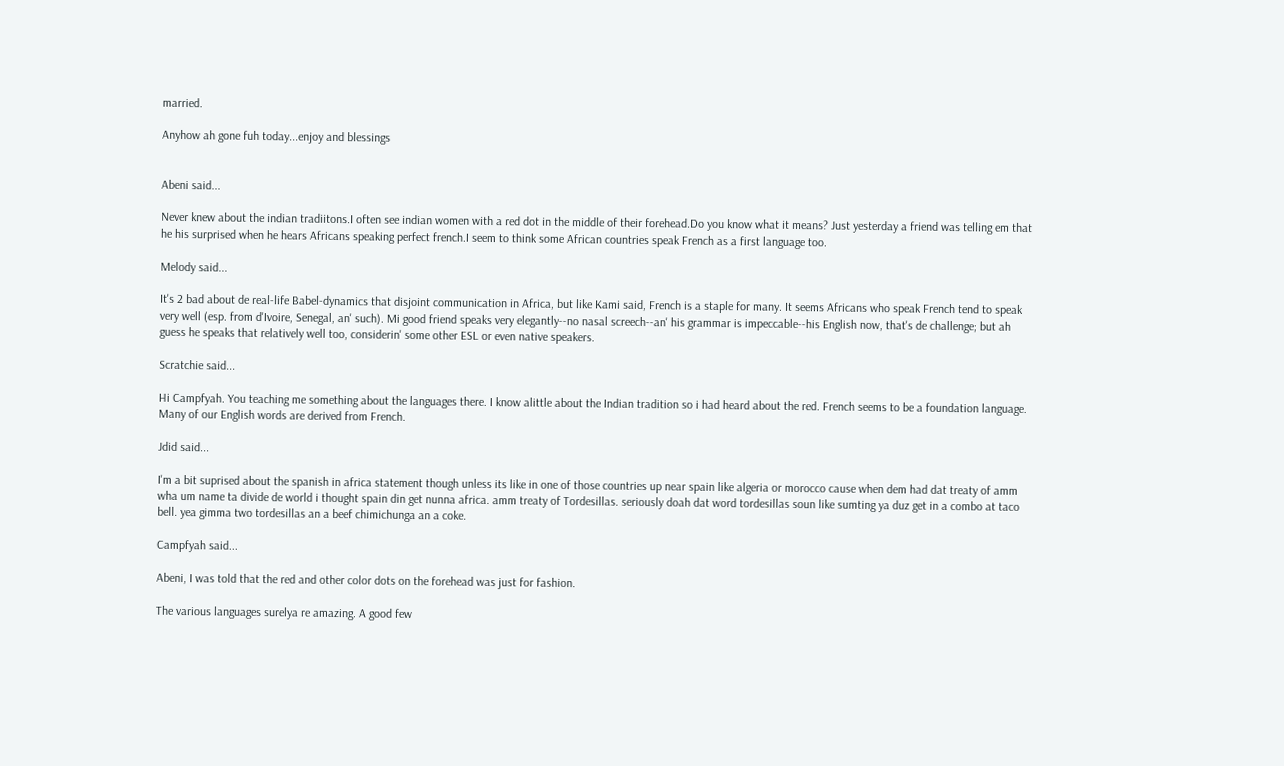married.

Anyhow ah gone fuh today...enjoy and blessings


Abeni said...

Never knew about the indian tradiitons.I often see indian women with a red dot in the middle of their forehead.Do you know what it means? Just yesterday a friend was telling em that he his surprised when he hears Africans speaking perfect french.I seem to think some African countries speak French as a first language too.

Melody said...

It's 2 bad about de real-life Babel-dynamics that disjoint communication in Africa, but like Kami said, French is a staple for many. It seems Africans who speak French tend to speak very well (esp. from d'Ivoire, Senegal, an' such). Mi good friend speaks very elegantly--no nasal screech--an' his grammar is impeccable--his English now, that's de challenge; but ah guess he speaks that relatively well too, considerin' some other ESL or even native speakers.

Scratchie said...

Hi Campfyah. You teaching me something about the languages there. I know alittle about the Indian tradition so i had heard about the red. French seems to be a foundation language. Many of our English words are derived from French.

Jdid said...

I'm a bit suprised about the spanish in africa statement though unless its like in one of those countries up near spain like algeria or morocco cause when dem had dat treaty of amm wha um name ta divide de world i thought spain din get nunna africa. amm treaty of Tordesillas. seriously doah dat word tordesillas soun like sumting ya duz get in a combo at taco bell. yea gimma two tordesillas an a beef chimichunga an a coke.

Campfyah said...

Abeni, I was told that the red and other color dots on the forehead was just for fashion.

The various languages surelya re amazing. A good few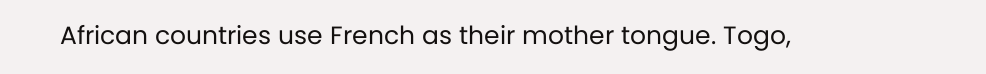African countries use French as their mother tongue. Togo,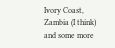Ivory Coast, Zambia (I think) and some more